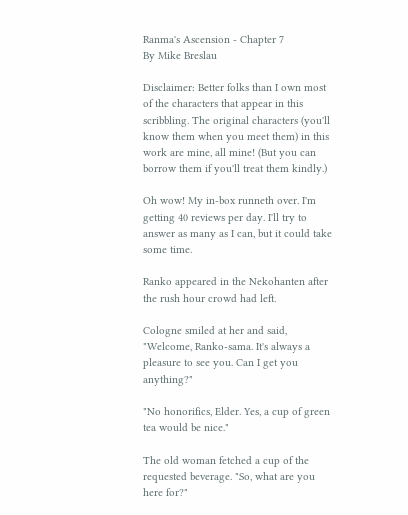Ranma's Ascension - Chapter 7
By Mike Breslau

Disclaimer: Better folks than I own most of the characters that appear in this scribbling. The original characters (you'll know them when you meet them) in this work are mine, all mine! (But you can borrow them if you'll treat them kindly.)

Oh wow! My in-box runneth over. I'm getting 40 reviews per day. I'll try to answer as many as I can, but it could take some time.

Ranko appeared in the Nekohanten after the rush hour crowd had left.

Cologne smiled at her and said, "Welcome, Ranko-sama. It's always a pleasure to see you. Can I get you anything?"

"No honorifics, Elder. Yes, a cup of green tea would be nice."

The old woman fetched a cup of the requested beverage. "So, what are you here for?"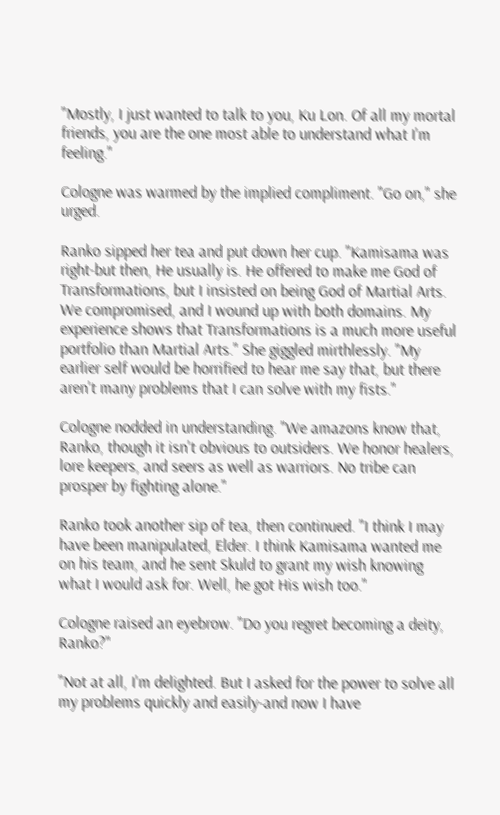"Mostly, I just wanted to talk to you, Ku Lon. Of all my mortal friends, you are the one most able to understand what I'm feeling."

Cologne was warmed by the implied compliment. "Go on," she urged.

Ranko sipped her tea and put down her cup. "Kamisama was right-but then, He usually is. He offered to make me God of Transformations, but I insisted on being God of Martial Arts. We compromised, and I wound up with both domains. My experience shows that Transformations is a much more useful portfolio than Martial Arts." She giggled mirthlessly. "My earlier self would be horrified to hear me say that, but there aren't many problems that I can solve with my fists."

Cologne nodded in understanding. "We amazons know that, Ranko, though it isn't obvious to outsiders. We honor healers, lore keepers, and seers as well as warriors. No tribe can prosper by fighting alone."

Ranko took another sip of tea, then continued. "I think I may have been manipulated, Elder. I think Kamisama wanted me on his team, and he sent Skuld to grant my wish knowing what I would ask for. Well, he got His wish too."

Cologne raised an eyebrow. "Do you regret becoming a deity, Ranko?"

"Not at all, I'm delighted. But I asked for the power to solve all my problems quickly and easily-and now I have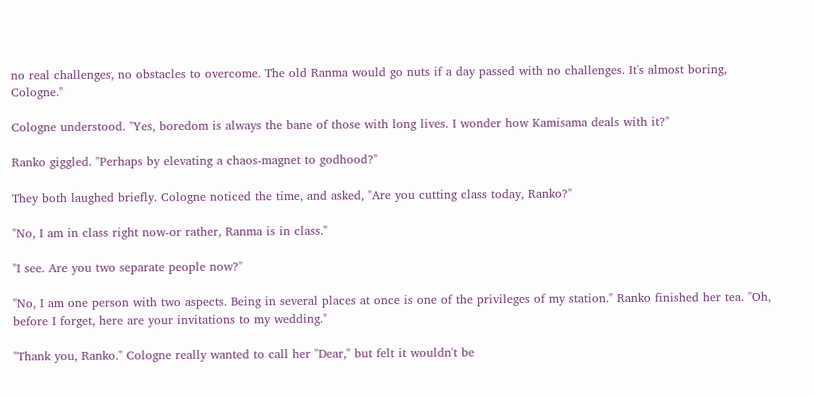no real challenges, no obstacles to overcome. The old Ranma would go nuts if a day passed with no challenges. It's almost boring, Cologne."

Cologne understood. "Yes, boredom is always the bane of those with long lives. I wonder how Kamisama deals with it?"

Ranko giggled. "Perhaps by elevating a chaos-magnet to godhood?"

They both laughed briefly. Cologne noticed the time, and asked, "Are you cutting class today, Ranko?"

"No, I am in class right now-or rather, Ranma is in class."

"I see. Are you two separate people now?"

"No, I am one person with two aspects. Being in several places at once is one of the privileges of my station." Ranko finished her tea. "Oh, before I forget, here are your invitations to my wedding."

"Thank you, Ranko." Cologne really wanted to call her "Dear," but felt it wouldn't be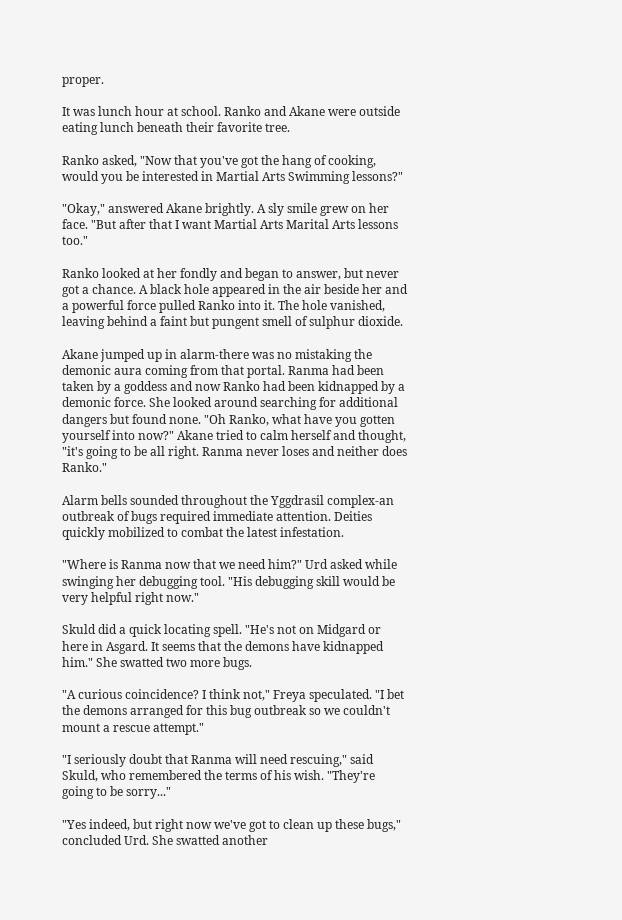proper.

It was lunch hour at school. Ranko and Akane were outside eating lunch beneath their favorite tree.

Ranko asked, "Now that you've got the hang of cooking, would you be interested in Martial Arts Swimming lessons?"

"Okay," answered Akane brightly. A sly smile grew on her face. "But after that I want Martial Arts Marital Arts lessons too."

Ranko looked at her fondly and began to answer, but never got a chance. A black hole appeared in the air beside her and a powerful force pulled Ranko into it. The hole vanished, leaving behind a faint but pungent smell of sulphur dioxide.

Akane jumped up in alarm-there was no mistaking the demonic aura coming from that portal. Ranma had been taken by a goddess and now Ranko had been kidnapped by a demonic force. She looked around searching for additional dangers but found none. "Oh Ranko, what have you gotten yourself into now?" Akane tried to calm herself and thought, "it's going to be all right. Ranma never loses and neither does Ranko."

Alarm bells sounded throughout the Yggdrasil complex-an outbreak of bugs required immediate attention. Deities quickly mobilized to combat the latest infestation.

"Where is Ranma now that we need him?" Urd asked while swinging her debugging tool. "His debugging skill would be very helpful right now."

Skuld did a quick locating spell. "He's not on Midgard or here in Asgard. It seems that the demons have kidnapped him." She swatted two more bugs.

"A curious coincidence? I think not," Freya speculated. "I bet the demons arranged for this bug outbreak so we couldn't mount a rescue attempt."

"I seriously doubt that Ranma will need rescuing," said Skuld, who remembered the terms of his wish. "They're going to be sorry..."

"Yes indeed, but right now we've got to clean up these bugs," concluded Urd. She swatted another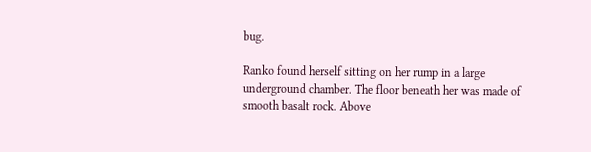bug.

Ranko found herself sitting on her rump in a large underground chamber. The floor beneath her was made of smooth basalt rock. Above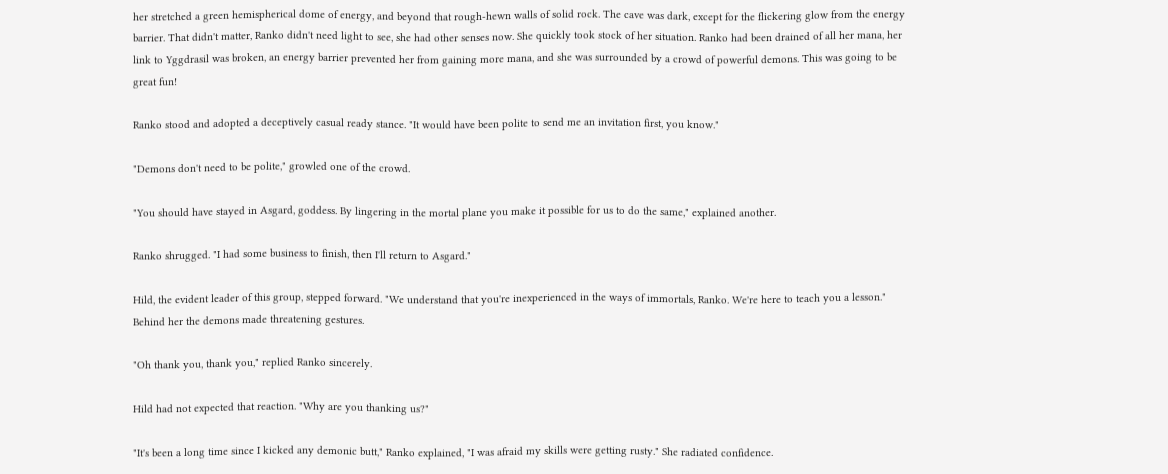her stretched a green hemispherical dome of energy, and beyond that rough-hewn walls of solid rock. The cave was dark, except for the flickering glow from the energy barrier. That didn't matter, Ranko didn't need light to see, she had other senses now. She quickly took stock of her situation. Ranko had been drained of all her mana, her link to Yggdrasil was broken, an energy barrier prevented her from gaining more mana, and she was surrounded by a crowd of powerful demons. This was going to be great fun!

Ranko stood and adopted a deceptively casual ready stance. "It would have been polite to send me an invitation first, you know."

"Demons don't need to be polite," growled one of the crowd.

"You should have stayed in Asgard, goddess. By lingering in the mortal plane you make it possible for us to do the same," explained another.

Ranko shrugged. "I had some business to finish, then I'll return to Asgard."

Hild, the evident leader of this group, stepped forward. "We understand that you're inexperienced in the ways of immortals, Ranko. We're here to teach you a lesson." Behind her the demons made threatening gestures.

"Oh thank you, thank you," replied Ranko sincerely.

Hild had not expected that reaction. "Why are you thanking us?"

"It's been a long time since I kicked any demonic butt," Ranko explained, "I was afraid my skills were getting rusty." She radiated confidence.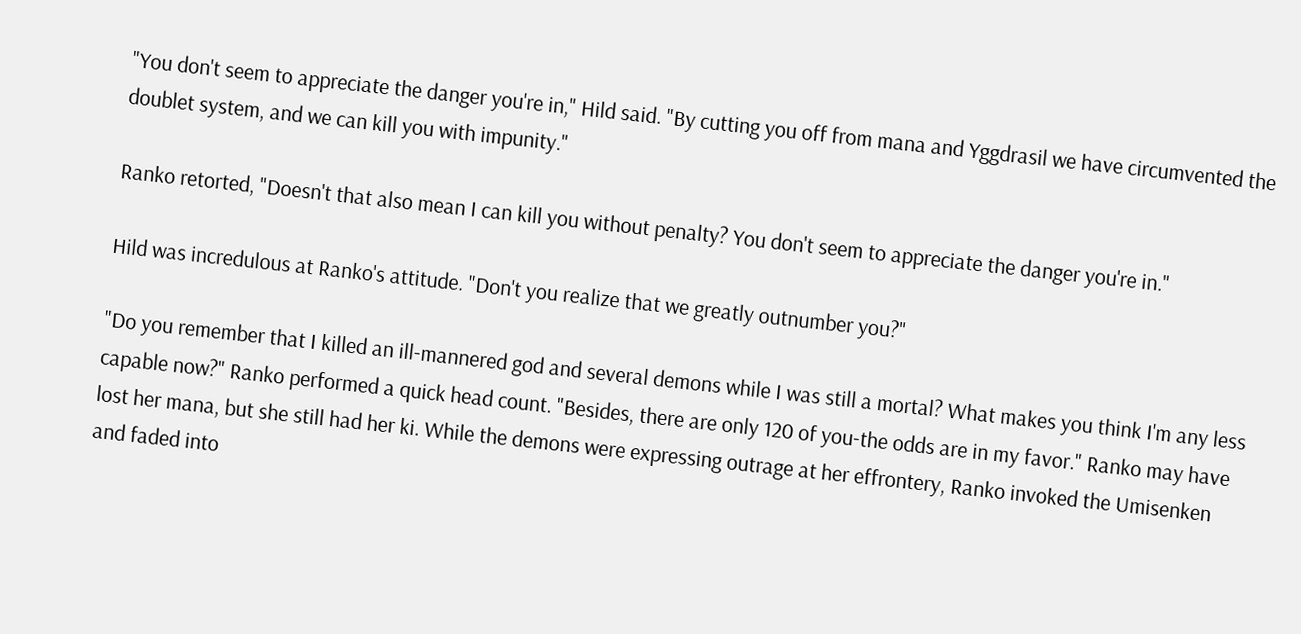"You don't seem to appreciate the danger you're in," Hild said. "By cutting you off from mana and Yggdrasil we have circumvented the doublet system, and we can kill you with impunity."

Ranko retorted, "Doesn't that also mean I can kill you without penalty? You don't seem to appreciate the danger you're in."

Hild was incredulous at Ranko's attitude. "Don't you realize that we greatly outnumber you?"

"Do you remember that I killed an ill-mannered god and several demons while I was still a mortal? What makes you think I'm any less capable now?" Ranko performed a quick head count. "Besides, there are only 120 of you-the odds are in my favor." Ranko may have lost her mana, but she still had her ki. While the demons were expressing outrage at her effrontery, Ranko invoked the Umisenken and faded into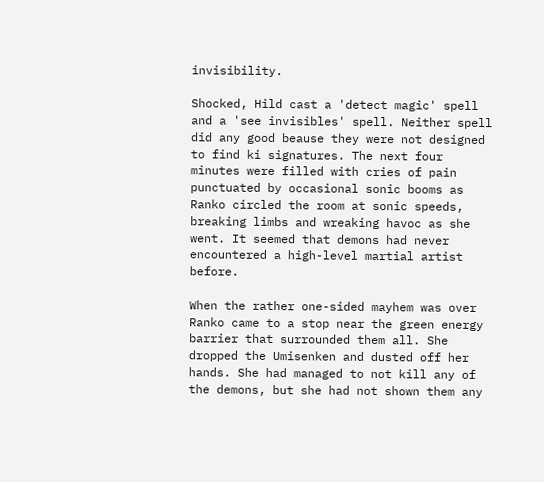invisibility.

Shocked, Hild cast a 'detect magic' spell and a 'see invisibles' spell. Neither spell did any good beause they were not designed to find ki signatures. The next four minutes were filled with cries of pain punctuated by occasional sonic booms as Ranko circled the room at sonic speeds, breaking limbs and wreaking havoc as she went. It seemed that demons had never encountered a high-level martial artist before.

When the rather one-sided mayhem was over Ranko came to a stop near the green energy barrier that surrounded them all. She dropped the Umisenken and dusted off her hands. She had managed to not kill any of the demons, but she had not shown them any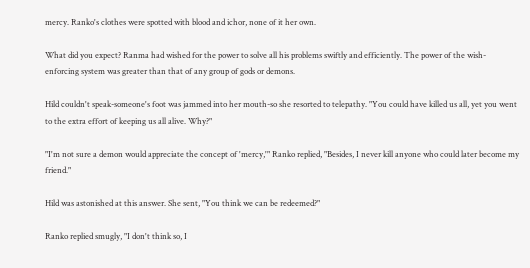mercy. Ranko's clothes were spotted with blood and ichor, none of it her own.

What did you expect? Ranma had wished for the power to solve all his problems swiftly and efficiently. The power of the wish-enforcing system was greater than that of any group of gods or demons.

Hild couldn't speak-someone's foot was jammed into her mouth-so she resorted to telepathy. "You could have killed us all, yet you went to the extra effort of keeping us all alive. Why?"

"I'm not sure a demon would appreciate the concept of 'mercy,'" Ranko replied, "Besides, I never kill anyone who could later become my friend."

Hild was astonished at this answer. She sent, "You think we can be redeemed?"

Ranko replied smugly, "I don't think so, I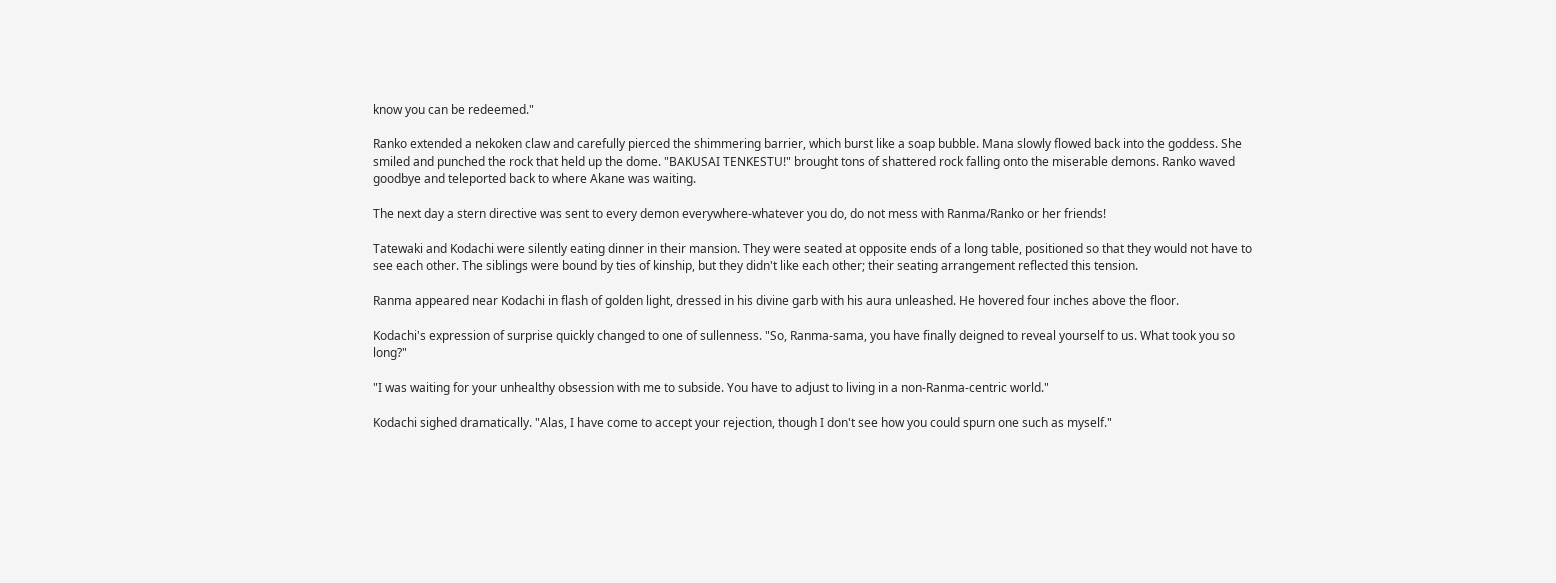know you can be redeemed."

Ranko extended a nekoken claw and carefully pierced the shimmering barrier, which burst like a soap bubble. Mana slowly flowed back into the goddess. She smiled and punched the rock that held up the dome. "BAKUSAI TENKESTU!" brought tons of shattered rock falling onto the miserable demons. Ranko waved goodbye and teleported back to where Akane was waiting.

The next day a stern directive was sent to every demon everywhere-whatever you do, do not mess with Ranma/Ranko or her friends!

Tatewaki and Kodachi were silently eating dinner in their mansion. They were seated at opposite ends of a long table, positioned so that they would not have to see each other. The siblings were bound by ties of kinship, but they didn't like each other; their seating arrangement reflected this tension.

Ranma appeared near Kodachi in flash of golden light, dressed in his divine garb with his aura unleashed. He hovered four inches above the floor.

Kodachi's expression of surprise quickly changed to one of sullenness. "So, Ranma-sama, you have finally deigned to reveal yourself to us. What took you so long?"

"I was waiting for your unhealthy obsession with me to subside. You have to adjust to living in a non-Ranma-centric world."

Kodachi sighed dramatically. "Alas, I have come to accept your rejection, though I don't see how you could spurn one such as myself."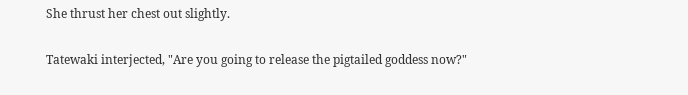She thrust her chest out slightly.

Tatewaki interjected, "Are you going to release the pigtailed goddess now?"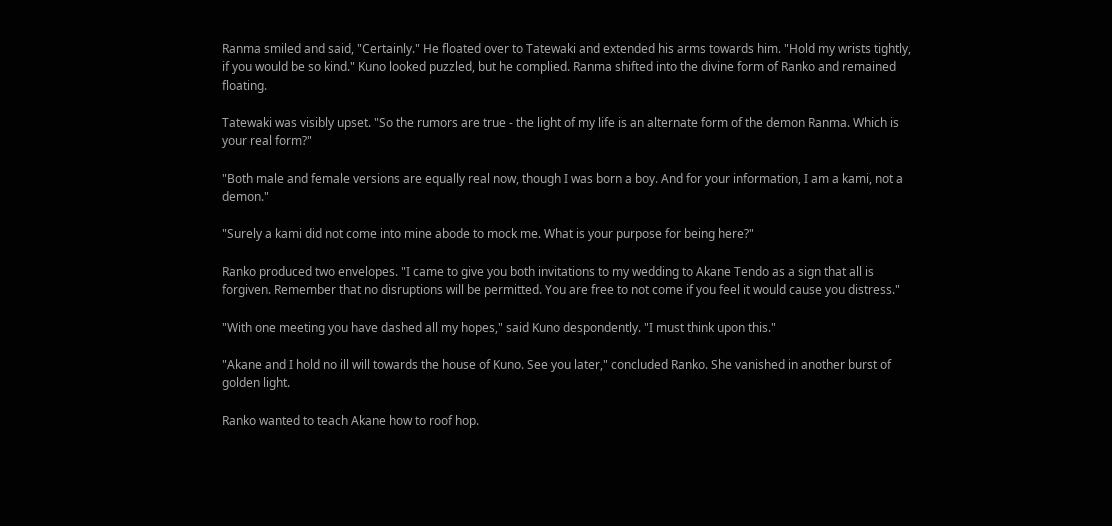Ranma smiled and said, "Certainly." He floated over to Tatewaki and extended his arms towards him. "Hold my wrists tightly, if you would be so kind." Kuno looked puzzled, but he complied. Ranma shifted into the divine form of Ranko and remained floating.

Tatewaki was visibly upset. "So the rumors are true - the light of my life is an alternate form of the demon Ranma. Which is your real form?"

"Both male and female versions are equally real now, though I was born a boy. And for your information, I am a kami, not a demon."

"Surely a kami did not come into mine abode to mock me. What is your purpose for being here?"

Ranko produced two envelopes. "I came to give you both invitations to my wedding to Akane Tendo as a sign that all is forgiven. Remember that no disruptions will be permitted. You are free to not come if you feel it would cause you distress."

"With one meeting you have dashed all my hopes," said Kuno despondently. "I must think upon this."

"Akane and I hold no ill will towards the house of Kuno. See you later," concluded Ranko. She vanished in another burst of golden light.

Ranko wanted to teach Akane how to roof hop.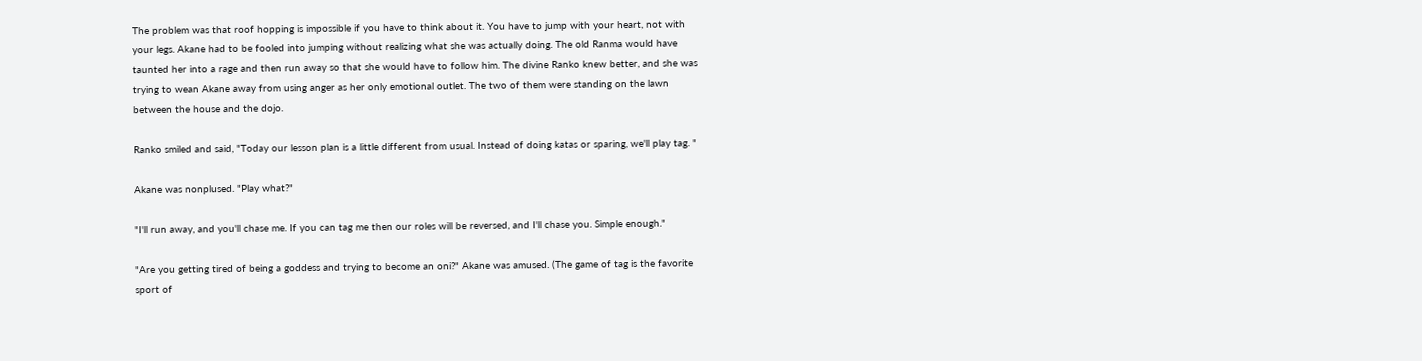The problem was that roof hopping is impossible if you have to think about it. You have to jump with your heart, not with your legs. Akane had to be fooled into jumping without realizing what she was actually doing. The old Ranma would have taunted her into a rage and then run away so that she would have to follow him. The divine Ranko knew better, and she was trying to wean Akane away from using anger as her only emotional outlet. The two of them were standing on the lawn between the house and the dojo.

Ranko smiled and said, "Today our lesson plan is a little different from usual. Instead of doing katas or sparing, we'll play tag. "

Akane was nonplused. "Play what?"

"I'll run away, and you'll chase me. If you can tag me then our roles will be reversed, and I'll chase you. Simple enough."

"Are you getting tired of being a goddess and trying to become an oni?" Akane was amused. (The game of tag is the favorite sport of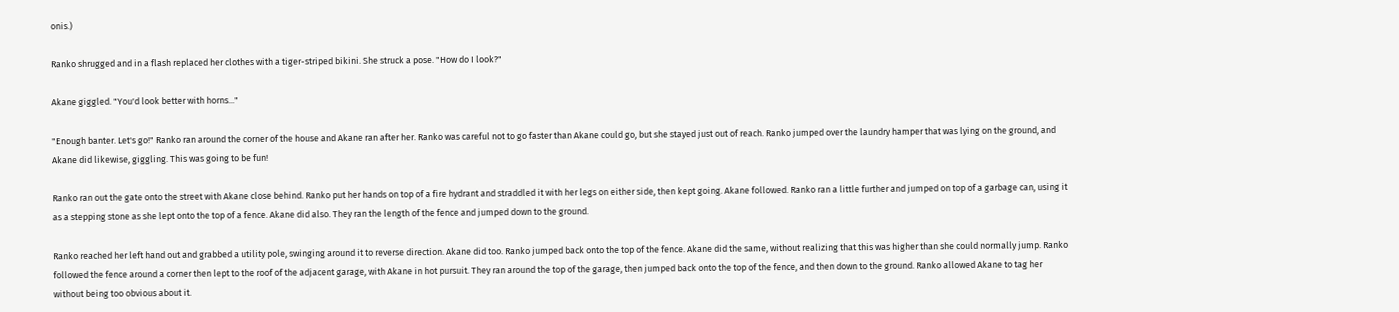onis.)

Ranko shrugged and in a flash replaced her clothes with a tiger-striped bikini. She struck a pose. "How do I look?"

Akane giggled. "You'd look better with horns..."

"Enough banter. Let's go!" Ranko ran around the corner of the house and Akane ran after her. Ranko was careful not to go faster than Akane could go, but she stayed just out of reach. Ranko jumped over the laundry hamper that was lying on the ground, and Akane did likewise, giggling. This was going to be fun!

Ranko ran out the gate onto the street with Akane close behind. Ranko put her hands on top of a fire hydrant and straddled it with her legs on either side, then kept going. Akane followed. Ranko ran a little further and jumped on top of a garbage can, using it as a stepping stone as she lept onto the top of a fence. Akane did also. They ran the length of the fence and jumped down to the ground.

Ranko reached her left hand out and grabbed a utility pole, swinging around it to reverse direction. Akane did too. Ranko jumped back onto the top of the fence. Akane did the same, without realizing that this was higher than she could normally jump. Ranko followed the fence around a corner then lept to the roof of the adjacent garage, with Akane in hot pursuit. They ran around the top of the garage, then jumped back onto the top of the fence, and then down to the ground. Ranko allowed Akane to tag her without being too obvious about it.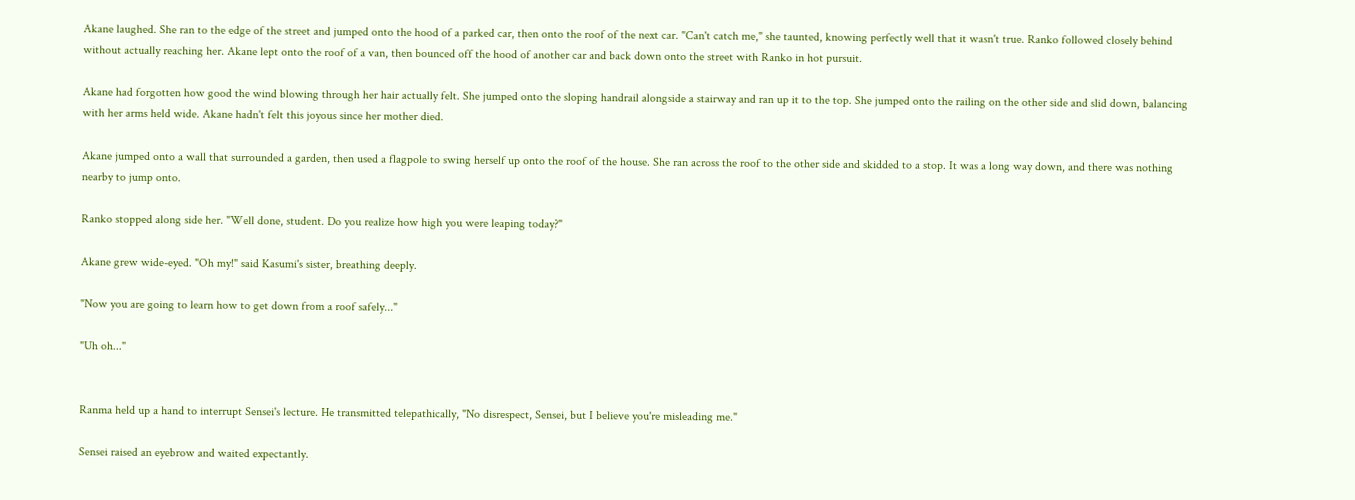Akane laughed. She ran to the edge of the street and jumped onto the hood of a parked car, then onto the roof of the next car. "Can't catch me," she taunted, knowing perfectly well that it wasn't true. Ranko followed closely behind without actually reaching her. Akane lept onto the roof of a van, then bounced off the hood of another car and back down onto the street with Ranko in hot pursuit.

Akane had forgotten how good the wind blowing through her hair actually felt. She jumped onto the sloping handrail alongside a stairway and ran up it to the top. She jumped onto the railing on the other side and slid down, balancing with her arms held wide. Akane hadn't felt this joyous since her mother died.

Akane jumped onto a wall that surrounded a garden, then used a flagpole to swing herself up onto the roof of the house. She ran across the roof to the other side and skidded to a stop. It was a long way down, and there was nothing nearby to jump onto.

Ranko stopped along side her. "Well done, student. Do you realize how high you were leaping today?"

Akane grew wide-eyed. "Oh my!" said Kasumi's sister, breathing deeply.

"Now you are going to learn how to get down from a roof safely..."

"Uh oh..."


Ranma held up a hand to interrupt Sensei's lecture. He transmitted telepathically, "No disrespect, Sensei, but I believe you're misleading me."

Sensei raised an eyebrow and waited expectantly.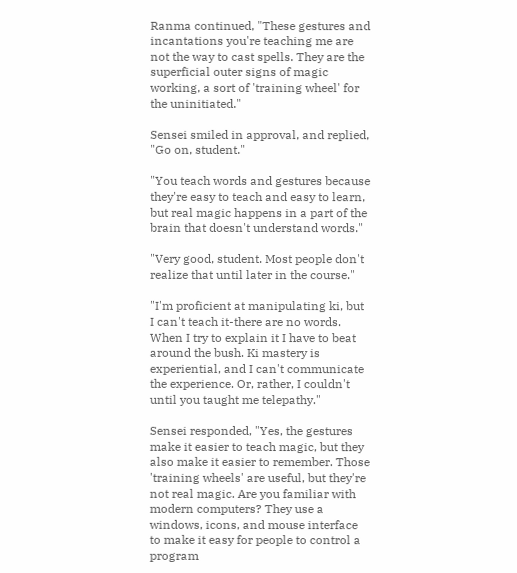Ranma continued, "These gestures and incantations you're teaching me are not the way to cast spells. They are the superficial outer signs of magic working, a sort of 'training wheel' for the uninitiated."

Sensei smiled in approval, and replied, "Go on, student."

"You teach words and gestures because they're easy to teach and easy to learn, but real magic happens in a part of the brain that doesn't understand words."

"Very good, student. Most people don't realize that until later in the course."

"I'm proficient at manipulating ki, but I can't teach it-there are no words. When I try to explain it I have to beat around the bush. Ki mastery is experiential, and I can't communicate the experience. Or, rather, I couldn't until you taught me telepathy."

Sensei responded, "Yes, the gestures make it easier to teach magic, but they also make it easier to remember. Those 'training wheels' are useful, but they're not real magic. Are you familiar with modern computers? They use a windows, icons, and mouse interface to make it easy for people to control a program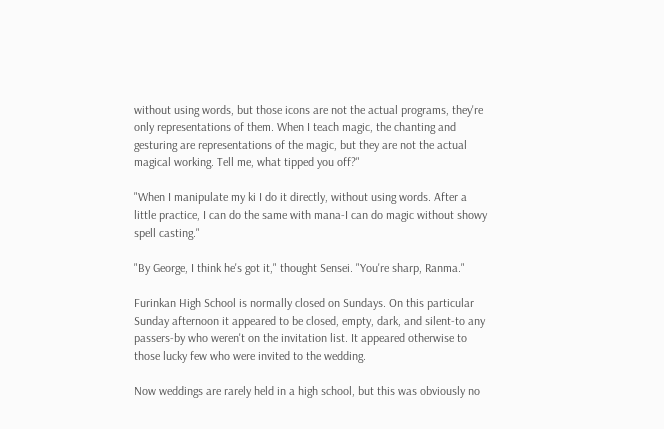without using words, but those icons are not the actual programs, they're only representations of them. When I teach magic, the chanting and gesturing are representations of the magic, but they are not the actual magical working. Tell me, what tipped you off?"

"When I manipulate my ki I do it directly, without using words. After a little practice, I can do the same with mana-I can do magic without showy spell casting."

"By George, I think he's got it," thought Sensei. "You're sharp, Ranma."

Furinkan High School is normally closed on Sundays. On this particular Sunday afternoon it appeared to be closed, empty, dark, and silent-to any passers-by who weren't on the invitation list. It appeared otherwise to those lucky few who were invited to the wedding.

Now weddings are rarely held in a high school, but this was obviously no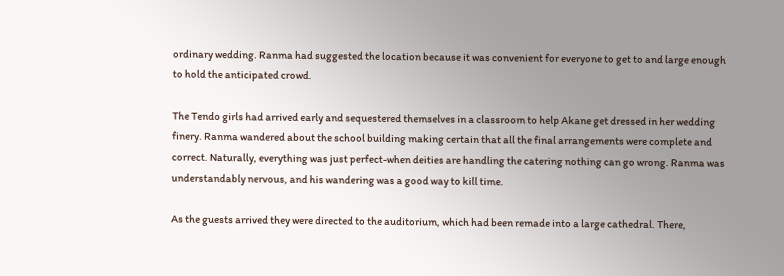ordinary wedding. Ranma had suggested the location because it was convenient for everyone to get to and large enough to hold the anticipated crowd.

The Tendo girls had arrived early and sequestered themselves in a classroom to help Akane get dressed in her wedding finery. Ranma wandered about the school building making certain that all the final arrangements were complete and correct. Naturally, everything was just perfect-when deities are handling the catering nothing can go wrong. Ranma was understandably nervous, and his wandering was a good way to kill time.

As the guests arrived they were directed to the auditorium, which had been remade into a large cathedral. There,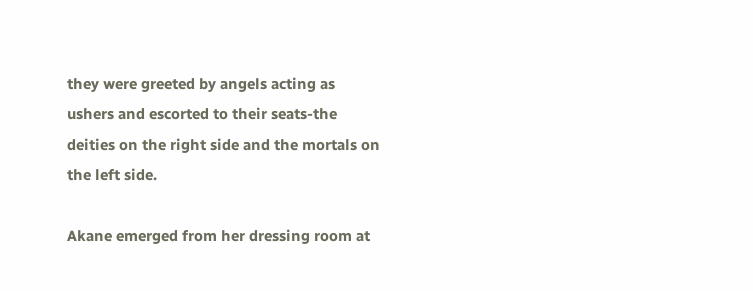they were greeted by angels acting as ushers and escorted to their seats-the deities on the right side and the mortals on the left side.

Akane emerged from her dressing room at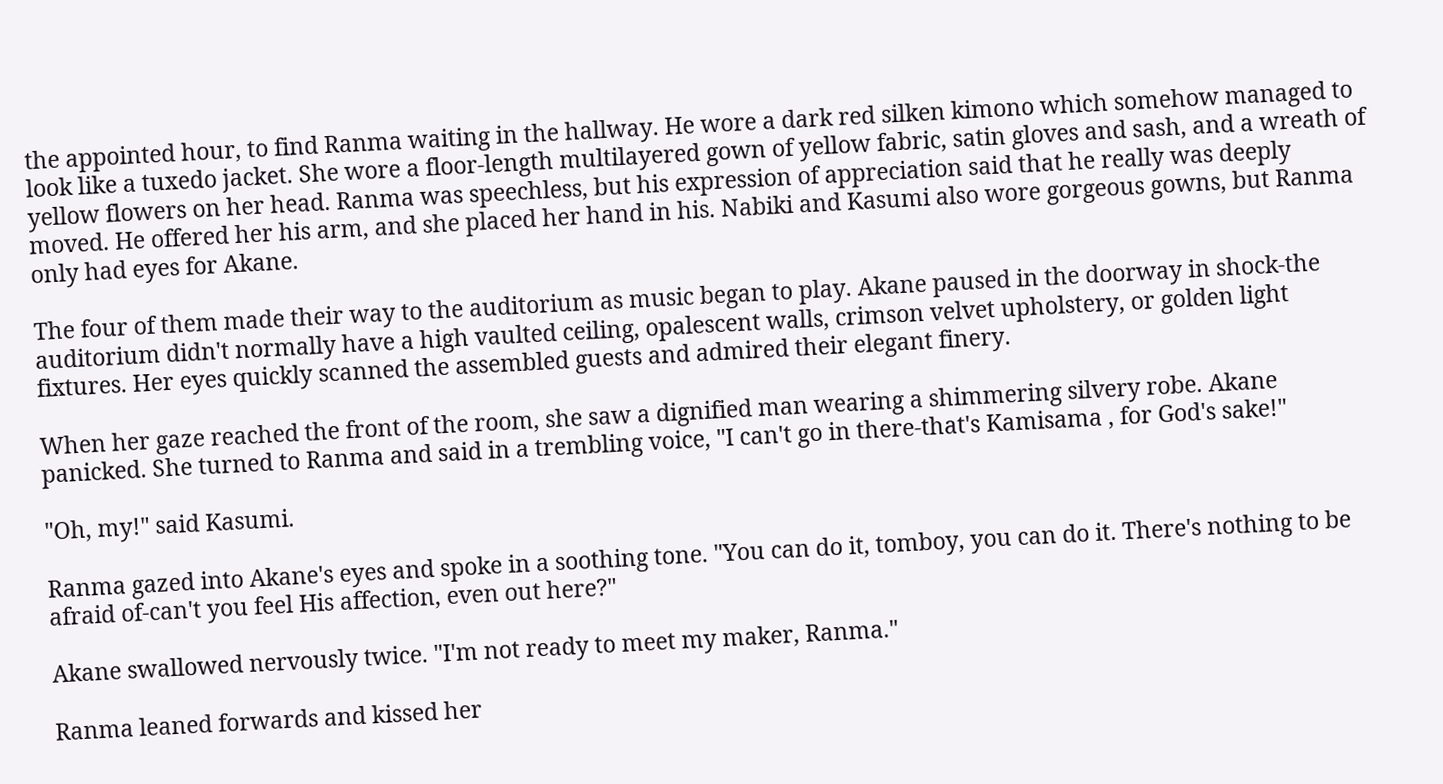the appointed hour, to find Ranma waiting in the hallway. He wore a dark red silken kimono which somehow managed to look like a tuxedo jacket. She wore a floor-length multilayered gown of yellow fabric, satin gloves and sash, and a wreath of yellow flowers on her head. Ranma was speechless, but his expression of appreciation said that he really was deeply moved. He offered her his arm, and she placed her hand in his. Nabiki and Kasumi also wore gorgeous gowns, but Ranma only had eyes for Akane.

The four of them made their way to the auditorium as music began to play. Akane paused in the doorway in shock-the auditorium didn't normally have a high vaulted ceiling, opalescent walls, crimson velvet upholstery, or golden light fixtures. Her eyes quickly scanned the assembled guests and admired their elegant finery.

When her gaze reached the front of the room, she saw a dignified man wearing a shimmering silvery robe. Akane panicked. She turned to Ranma and said in a trembling voice, "I can't go in there-that's Kamisama , for God's sake!"

"Oh, my!" said Kasumi.

Ranma gazed into Akane's eyes and spoke in a soothing tone. "You can do it, tomboy, you can do it. There's nothing to be afraid of-can't you feel His affection, even out here?"

Akane swallowed nervously twice. "I'm not ready to meet my maker, Ranma."

Ranma leaned forwards and kissed her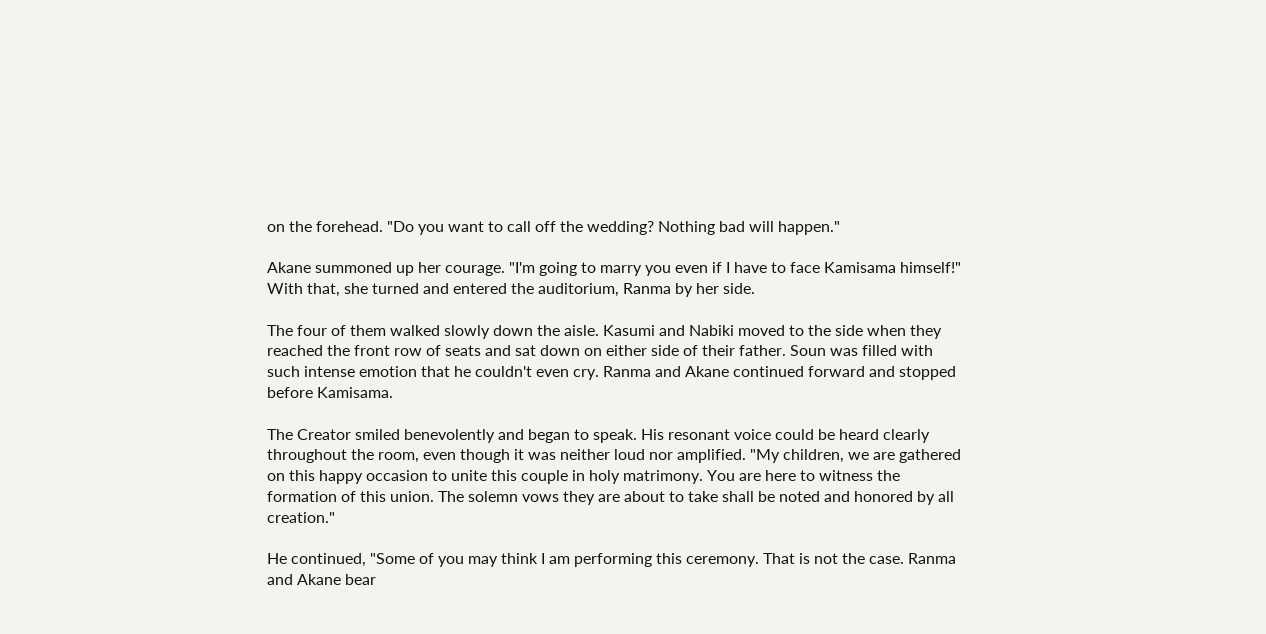on the forehead. "Do you want to call off the wedding? Nothing bad will happen."

Akane summoned up her courage. "I'm going to marry you even if I have to face Kamisama himself!" With that, she turned and entered the auditorium, Ranma by her side.

The four of them walked slowly down the aisle. Kasumi and Nabiki moved to the side when they reached the front row of seats and sat down on either side of their father. Soun was filled with such intense emotion that he couldn't even cry. Ranma and Akane continued forward and stopped before Kamisama.

The Creator smiled benevolently and began to speak. His resonant voice could be heard clearly throughout the room, even though it was neither loud nor amplified. "My children, we are gathered on this happy occasion to unite this couple in holy matrimony. You are here to witness the formation of this union. The solemn vows they are about to take shall be noted and honored by all creation."

He continued, "Some of you may think I am performing this ceremony. That is not the case. Ranma and Akane bear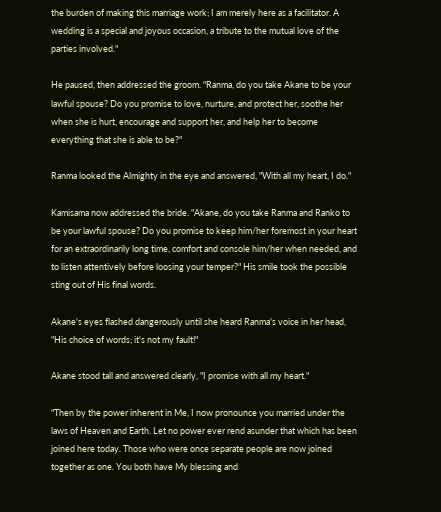the burden of making this marriage work; I am merely here as a facilitator. A wedding is a special and joyous occasion, a tribute to the mutual love of the parties involved."

He paused, then addressed the groom. "Ranma, do you take Akane to be your lawful spouse? Do you promise to love, nurture, and protect her, soothe her when she is hurt, encourage and support her, and help her to become everything that she is able to be?"

Ranma looked the Almighty in the eye and answered, "With all my heart, I do."

Kamisama now addressed the bride. "Akane, do you take Ranma and Ranko to be your lawful spouse? Do you promise to keep him/her foremost in your heart for an extraordinarily long time, comfort and console him/her when needed, and to listen attentively before loosing your temper?" His smile took the possible sting out of His final words.

Akane's eyes flashed dangerously until she heard Ranma's voice in her head, "His choice of words; it's not my fault!"

Akane stood tall and answered clearly, "I promise with all my heart."

"Then by the power inherent in Me, I now pronounce you married under the laws of Heaven and Earth. Let no power ever rend asunder that which has been joined here today. Those who were once separate people are now joined together as one. You both have My blessing and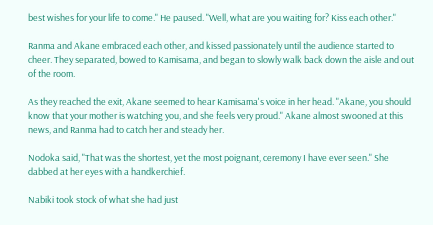best wishes for your life to come." He paused. "Well, what are you waiting for? Kiss each other."

Ranma and Akane embraced each other, and kissed passionately until the audience started to cheer. They separated, bowed to Kamisama, and began to slowly walk back down the aisle and out of the room.

As they reached the exit, Akane seemed to hear Kamisama's voice in her head. "Akane, you should know that your mother is watching you, and she feels very proud." Akane almost swooned at this news, and Ranma had to catch her and steady her.

Nodoka said, "That was the shortest, yet the most poignant, ceremony I have ever seen." She dabbed at her eyes with a handkerchief.

Nabiki took stock of what she had just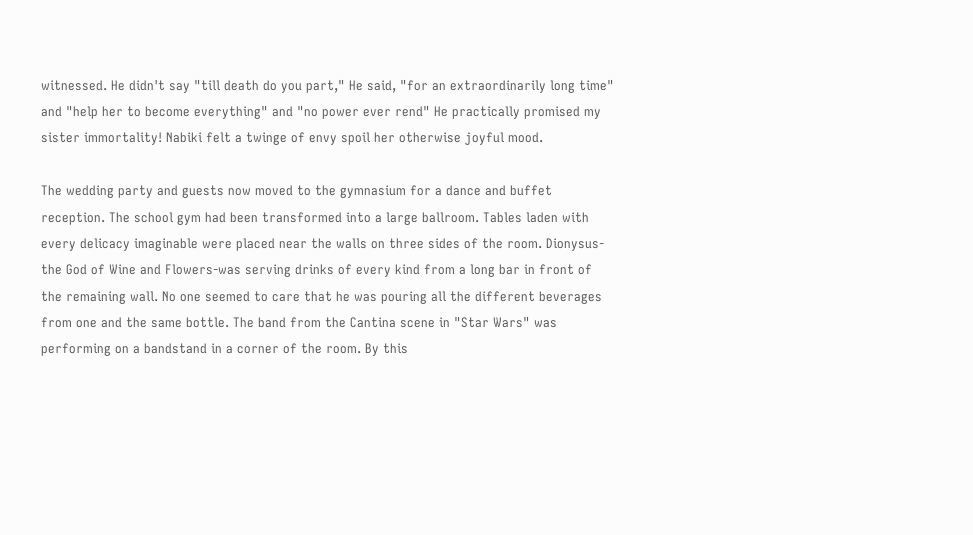witnessed. He didn't say "till death do you part," He said, "for an extraordinarily long time" and "help her to become everything" and "no power ever rend" He practically promised my sister immortality! Nabiki felt a twinge of envy spoil her otherwise joyful mood.

The wedding party and guests now moved to the gymnasium for a dance and buffet reception. The school gym had been transformed into a large ballroom. Tables laden with every delicacy imaginable were placed near the walls on three sides of the room. Dionysus-the God of Wine and Flowers-was serving drinks of every kind from a long bar in front of the remaining wall. No one seemed to care that he was pouring all the different beverages from one and the same bottle. The band from the Cantina scene in "Star Wars" was performing on a bandstand in a corner of the room. By this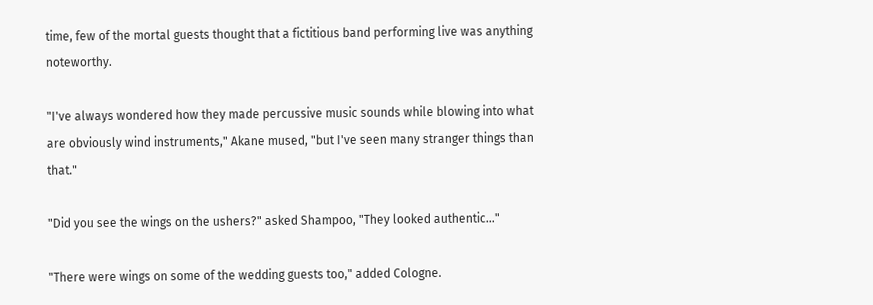time, few of the mortal guests thought that a fictitious band performing live was anything noteworthy.

"I've always wondered how they made percussive music sounds while blowing into what are obviously wind instruments," Akane mused, "but I've seen many stranger things than that."

"Did you see the wings on the ushers?" asked Shampoo, "They looked authentic..."

"There were wings on some of the wedding guests too," added Cologne.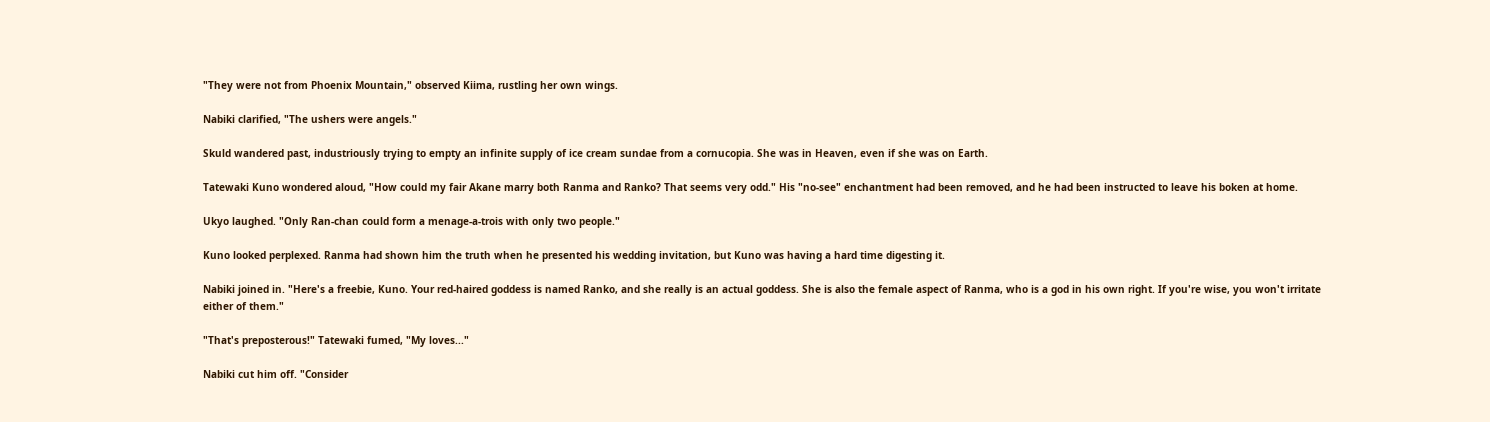"They were not from Phoenix Mountain," observed Kiima, rustling her own wings.

Nabiki clarified, "The ushers were angels."

Skuld wandered past, industriously trying to empty an infinite supply of ice cream sundae from a cornucopia. She was in Heaven, even if she was on Earth.

Tatewaki Kuno wondered aloud, "How could my fair Akane marry both Ranma and Ranko? That seems very odd." His "no-see" enchantment had been removed, and he had been instructed to leave his boken at home.

Ukyo laughed. "Only Ran-chan could form a menage-a-trois with only two people."

Kuno looked perplexed. Ranma had shown him the truth when he presented his wedding invitation, but Kuno was having a hard time digesting it.

Nabiki joined in. "Here's a freebie, Kuno. Your red-haired goddess is named Ranko, and she really is an actual goddess. She is also the female aspect of Ranma, who is a god in his own right. If you're wise, you won't irritate either of them."

"That's preposterous!" Tatewaki fumed, "My loves..."

Nabiki cut him off. "Consider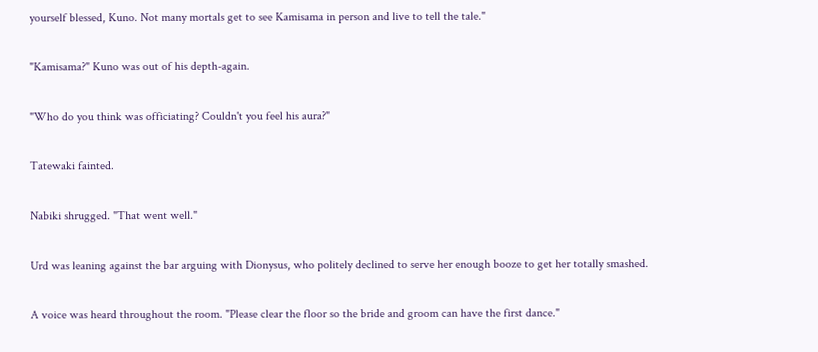yourself blessed, Kuno. Not many mortals get to see Kamisama in person and live to tell the tale."

"Kamisama?" Kuno was out of his depth-again.

"Who do you think was officiating? Couldn't you feel his aura?"

Tatewaki fainted.

Nabiki shrugged. "That went well."

Urd was leaning against the bar arguing with Dionysus, who politely declined to serve her enough booze to get her totally smashed.

A voice was heard throughout the room. "Please clear the floor so the bride and groom can have the first dance."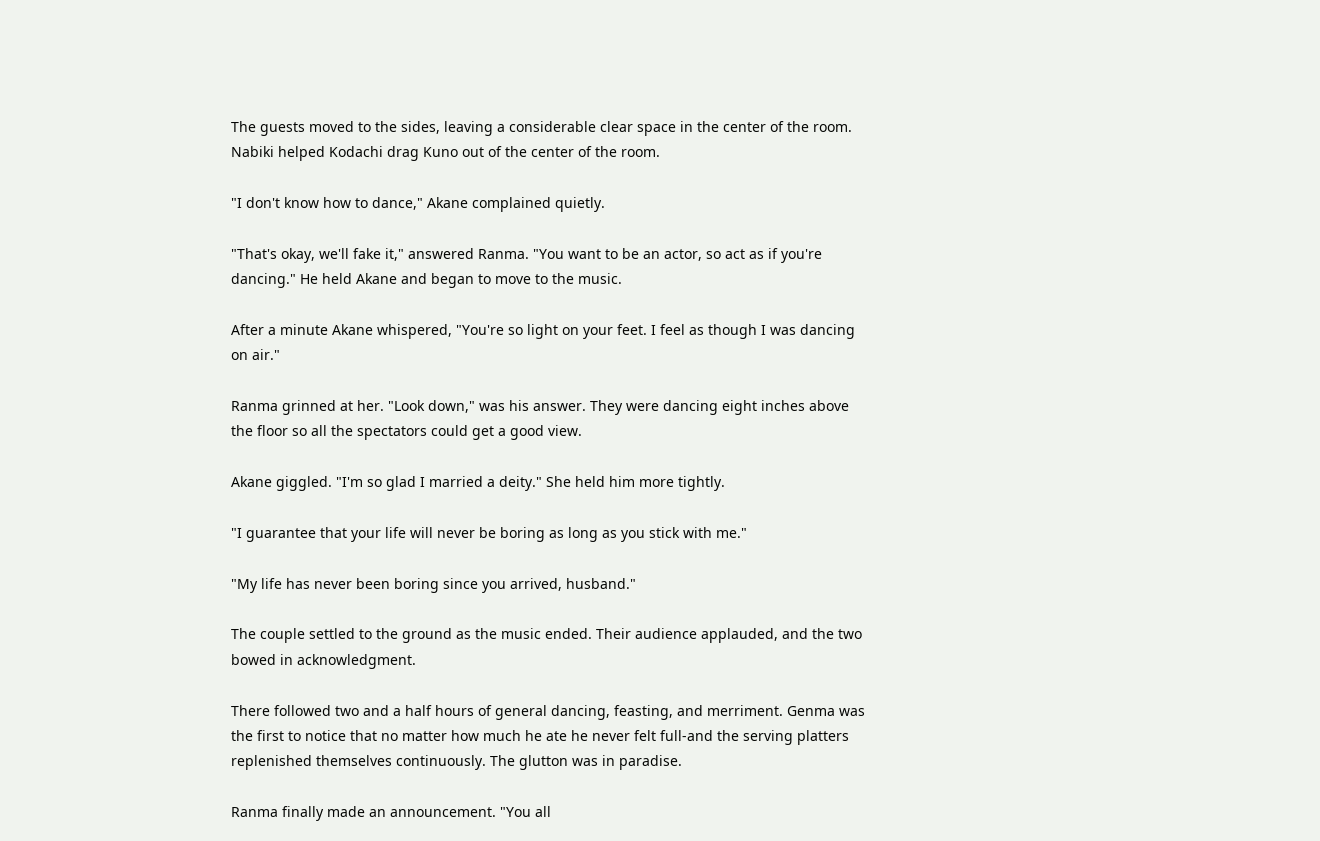The guests moved to the sides, leaving a considerable clear space in the center of the room. Nabiki helped Kodachi drag Kuno out of the center of the room.

"I don't know how to dance," Akane complained quietly.

"That's okay, we'll fake it," answered Ranma. "You want to be an actor, so act as if you're dancing." He held Akane and began to move to the music.

After a minute Akane whispered, "You're so light on your feet. I feel as though I was dancing on air."

Ranma grinned at her. "Look down," was his answer. They were dancing eight inches above the floor so all the spectators could get a good view.

Akane giggled. "I'm so glad I married a deity." She held him more tightly.

"I guarantee that your life will never be boring as long as you stick with me."

"My life has never been boring since you arrived, husband."

The couple settled to the ground as the music ended. Their audience applauded, and the two bowed in acknowledgment.

There followed two and a half hours of general dancing, feasting, and merriment. Genma was the first to notice that no matter how much he ate he never felt full-and the serving platters replenished themselves continuously. The glutton was in paradise.

Ranma finally made an announcement. "You all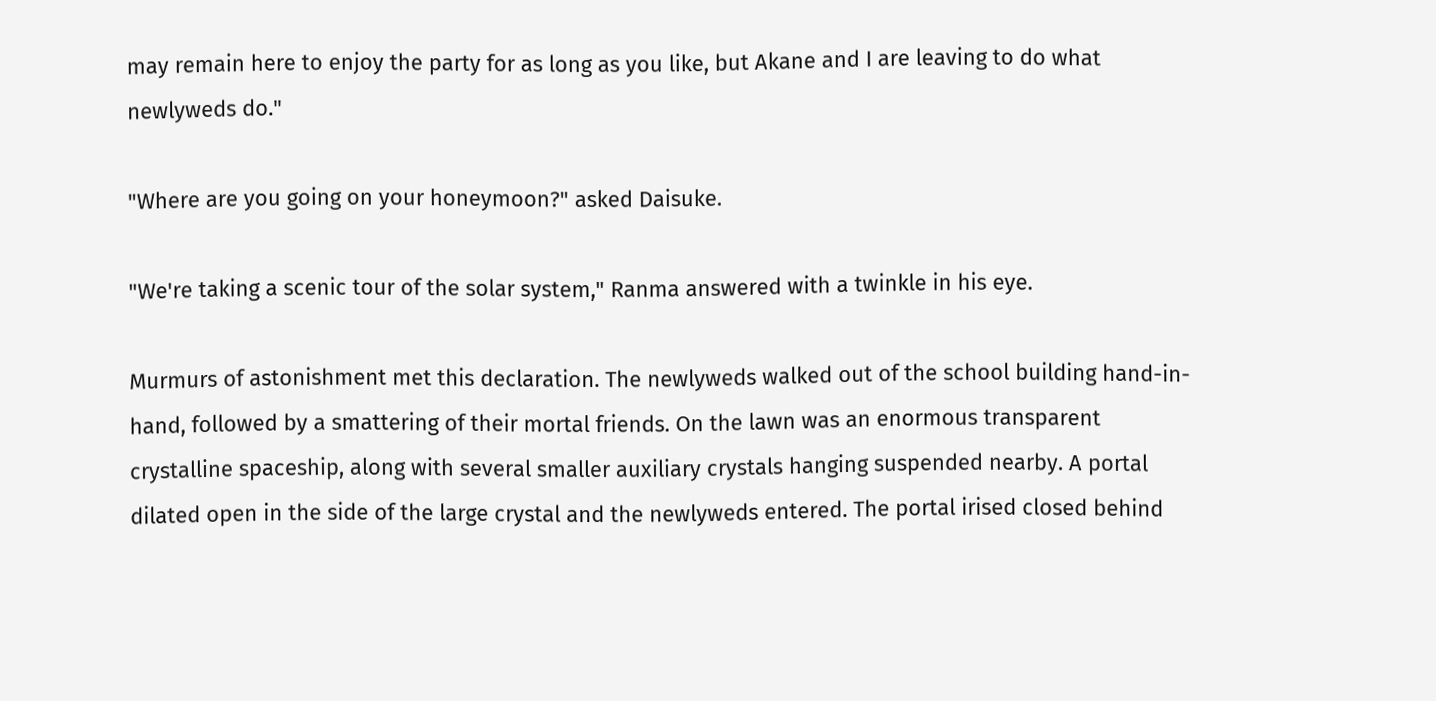may remain here to enjoy the party for as long as you like, but Akane and I are leaving to do what newlyweds do."

"Where are you going on your honeymoon?" asked Daisuke.

"We're taking a scenic tour of the solar system," Ranma answered with a twinkle in his eye.

Murmurs of astonishment met this declaration. The newlyweds walked out of the school building hand-in-hand, followed by a smattering of their mortal friends. On the lawn was an enormous transparent crystalline spaceship, along with several smaller auxiliary crystals hanging suspended nearby. A portal dilated open in the side of the large crystal and the newlyweds entered. The portal irised closed behind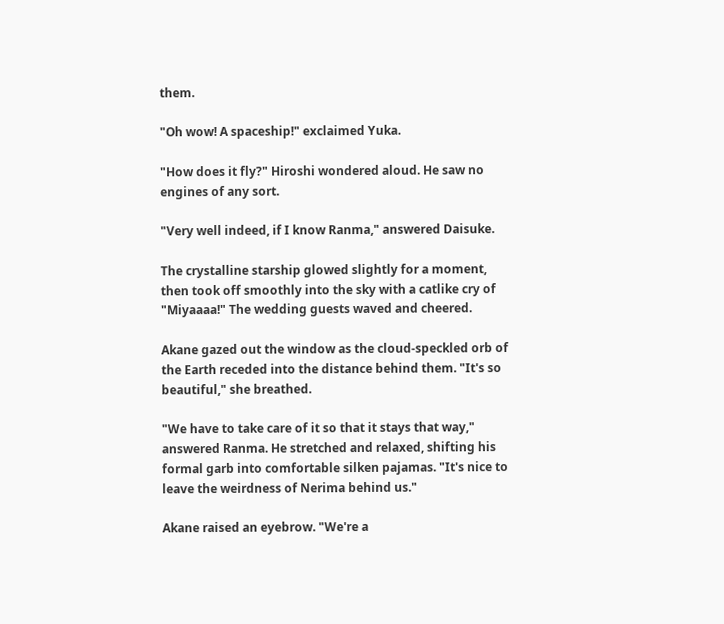them.

"Oh wow! A spaceship!" exclaimed Yuka.

"How does it fly?" Hiroshi wondered aloud. He saw no engines of any sort.

"Very well indeed, if I know Ranma," answered Daisuke.

The crystalline starship glowed slightly for a moment, then took off smoothly into the sky with a catlike cry of "Miyaaaa!" The wedding guests waved and cheered.

Akane gazed out the window as the cloud-speckled orb of the Earth receded into the distance behind them. "It's so beautiful," she breathed.

"We have to take care of it so that it stays that way," answered Ranma. He stretched and relaxed, shifting his formal garb into comfortable silken pajamas. "It's nice to leave the weirdness of Nerima behind us."

Akane raised an eyebrow. "We're a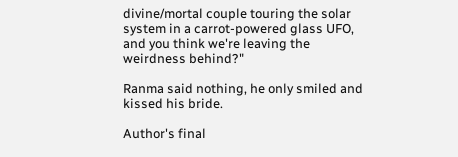divine/mortal couple touring the solar system in a carrot-powered glass UFO, and you think we're leaving the weirdness behind?"

Ranma said nothing, he only smiled and kissed his bride.

Author's final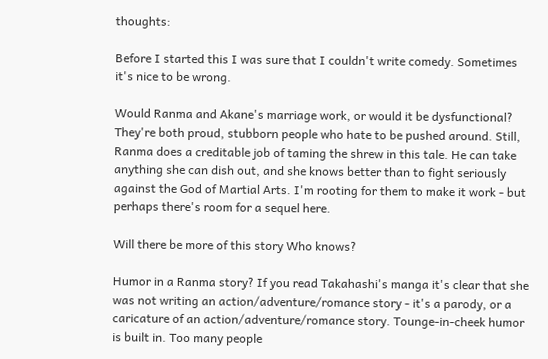thoughts:

Before I started this I was sure that I couldn't write comedy. Sometimes it's nice to be wrong.

Would Ranma and Akane's marriage work, or would it be dysfunctional? They're both proud, stubborn people who hate to be pushed around. Still, Ranma does a creditable job of taming the shrew in this tale. He can take anything she can dish out, and she knows better than to fight seriously against the God of Martial Arts. I'm rooting for them to make it work - but perhaps there's room for a sequel here.

Will there be more of this story Who knows?

Humor in a Ranma story? If you read Takahashi's manga it's clear that she was not writing an action/adventure/romance story - it's a parody, or a caricature of an action/adventure/romance story. Tounge-in-cheek humor is built in. Too many people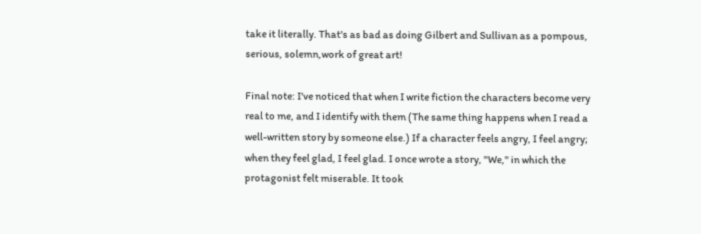take it literally. That's as bad as doing Gilbert and Sullivan as a pompous, serious, solemn,work of great art!

Final note: I've noticed that when I write fiction the characters become very real to me, and I identify with them (The same thing happens when I read a well-written story by someone else.) If a character feels angry, I feel angry; when they feel glad, I feel glad. I once wrote a story, "We," in which the protagonist felt miserable. It took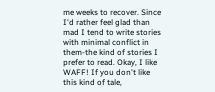me weeks to recover. Since I'd rather feel glad than mad I tend to write stories with minimal conflict in them-the kind of stories I prefer to read. Okay, I like WAFF! If you don't like this kind of tale,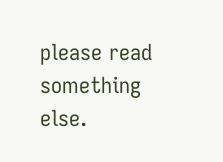please read something else.